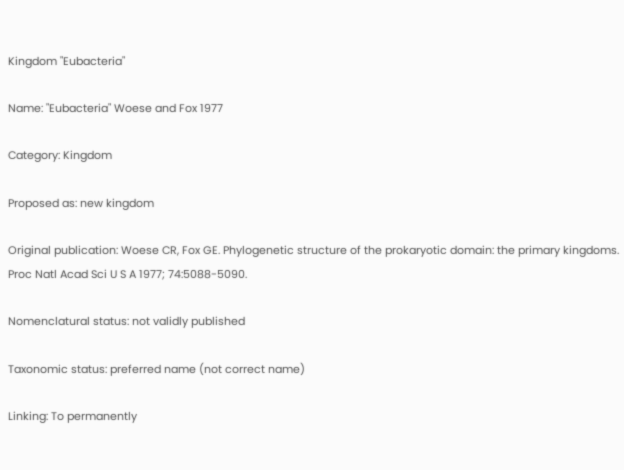Kingdom "Eubacteria"

Name: "Eubacteria" Woese and Fox 1977

Category: Kingdom

Proposed as: new kingdom

Original publication: Woese CR, Fox GE. Phylogenetic structure of the prokaryotic domain: the primary kingdoms. Proc Natl Acad Sci U S A 1977; 74:5088-5090.

Nomenclatural status: not validly published

Taxonomic status: preferred name (not correct name)

Linking: To permanently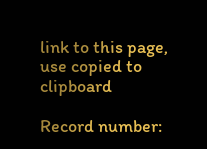link to this page, use copied to clipboard

Record number: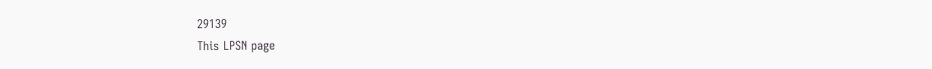29139
This LPSN page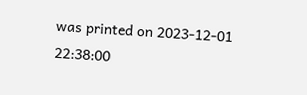was printed on 2023-12-01 22:38:00